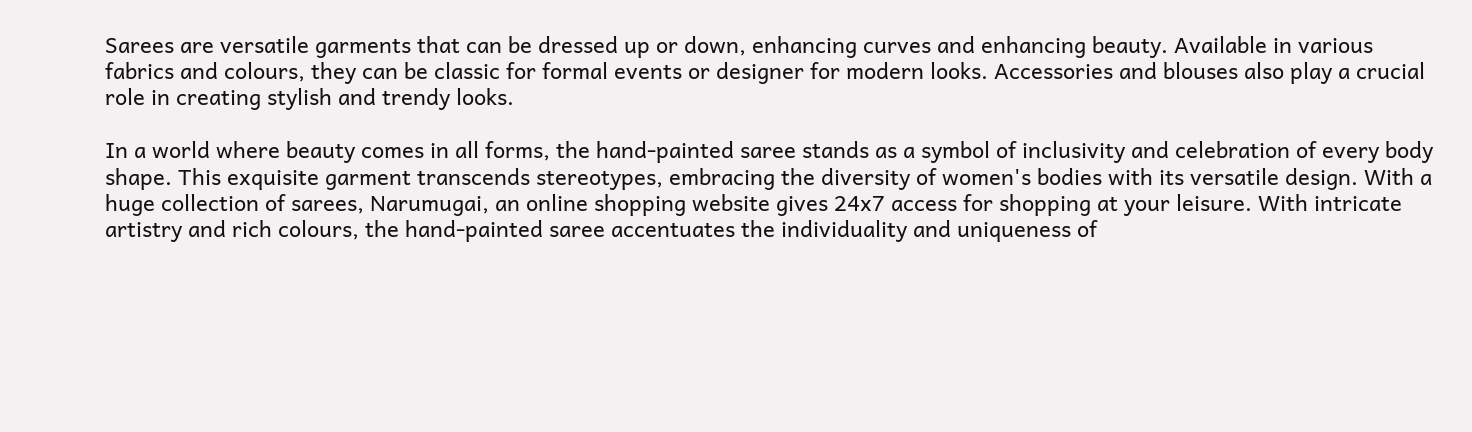Sarees are versatile garments that can be dressed up or down, enhancing curves and enhancing beauty. Available in various fabrics and colours, they can be classic for formal events or designer for modern looks. Accessories and blouses also play a crucial role in creating stylish and trendy looks.

In a world where beauty comes in all forms, the hand-painted saree stands as a symbol of inclusivity and celebration of every body shape. This exquisite garment transcends stereotypes, embracing the diversity of women's bodies with its versatile design. With a huge collection of sarees, Narumugai, an online shopping website gives 24x7 access for shopping at your leisure. With intricate artistry and rich colours, the hand-painted saree accentuates the individuality and uniqueness of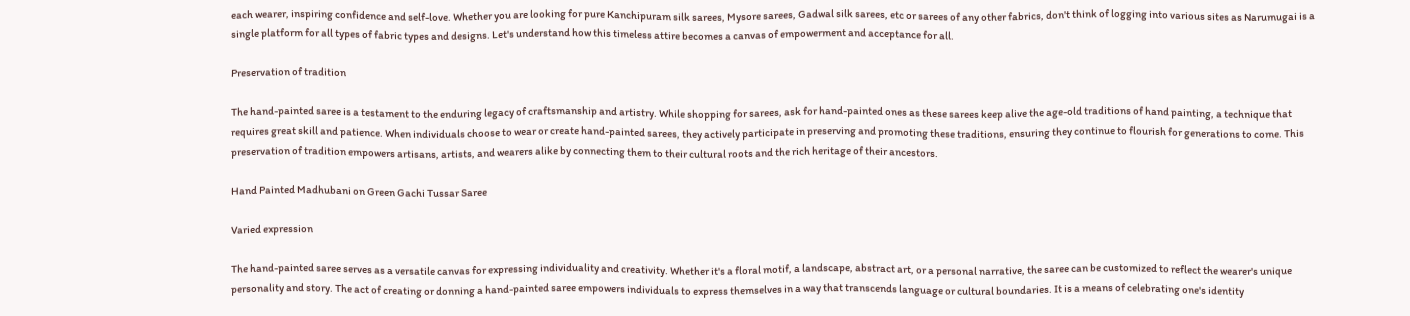each wearer, inspiring confidence and self-love. Whether you are looking for pure Kanchipuram silk sarees, Mysore sarees, Gadwal silk sarees, etc or sarees of any other fabrics, don't think of logging into various sites as Narumugai is a single platform for all types of fabric types and designs. Let's understand how this timeless attire becomes a canvas of empowerment and acceptance for all.

Preservation of tradition

The hand-painted saree is a testament to the enduring legacy of craftsmanship and artistry. While shopping for sarees, ask for hand-painted ones as these sarees keep alive the age-old traditions of hand painting, a technique that requires great skill and patience. When individuals choose to wear or create hand-painted sarees, they actively participate in preserving and promoting these traditions, ensuring they continue to flourish for generations to come. This preservation of tradition empowers artisans, artists, and wearers alike by connecting them to their cultural roots and the rich heritage of their ancestors.

Hand Painted Madhubani on Green Gachi Tussar Saree

Varied expression

The hand-painted saree serves as a versatile canvas for expressing individuality and creativity. Whether it's a floral motif, a landscape, abstract art, or a personal narrative, the saree can be customized to reflect the wearer's unique personality and story. The act of creating or donning a hand-painted saree empowers individuals to express themselves in a way that transcends language or cultural boundaries. It is a means of celebrating one's identity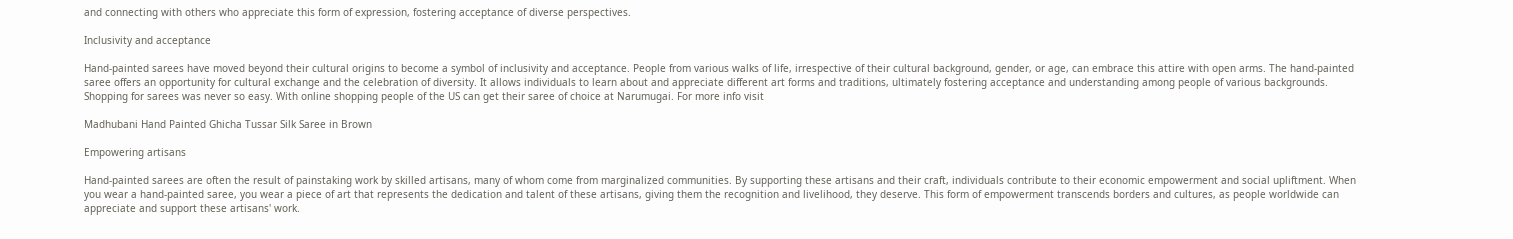and connecting with others who appreciate this form of expression, fostering acceptance of diverse perspectives.

Inclusivity and acceptance

Hand-painted sarees have moved beyond their cultural origins to become a symbol of inclusivity and acceptance. People from various walks of life, irrespective of their cultural background, gender, or age, can embrace this attire with open arms. The hand-painted saree offers an opportunity for cultural exchange and the celebration of diversity. It allows individuals to learn about and appreciate different art forms and traditions, ultimately fostering acceptance and understanding among people of various backgrounds. Shopping for sarees was never so easy. With online shopping people of the US can get their saree of choice at Narumugai. For more info visit

Madhubani Hand Painted Ghicha Tussar Silk Saree in Brown

Empowering artisans

Hand-painted sarees are often the result of painstaking work by skilled artisans, many of whom come from marginalized communities. By supporting these artisans and their craft, individuals contribute to their economic empowerment and social upliftment. When you wear a hand-painted saree, you wear a piece of art that represents the dedication and talent of these artisans, giving them the recognition and livelihood, they deserve. This form of empowerment transcends borders and cultures, as people worldwide can appreciate and support these artisans' work.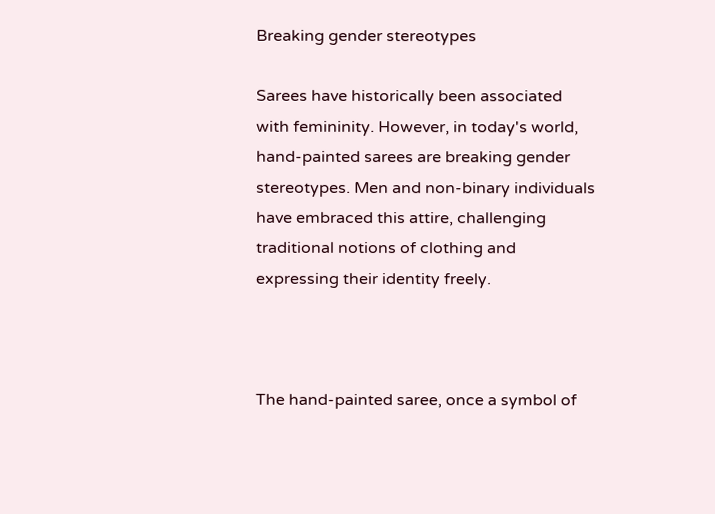Breaking gender stereotypes

Sarees have historically been associated with femininity. However, in today's world, hand-painted sarees are breaking gender stereotypes. Men and non-binary individuals have embraced this attire, challenging traditional notions of clothing and expressing their identity freely.



The hand-painted saree, once a symbol of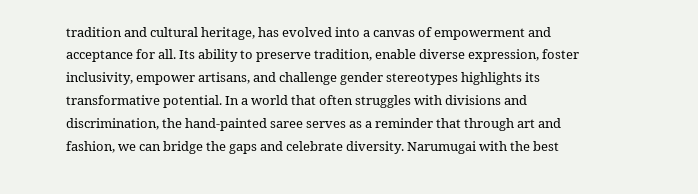tradition and cultural heritage, has evolved into a canvas of empowerment and acceptance for all. Its ability to preserve tradition, enable diverse expression, foster inclusivity, empower artisans, and challenge gender stereotypes highlights its transformative potential. In a world that often struggles with divisions and discrimination, the hand-painted saree serves as a reminder that through art and fashion, we can bridge the gaps and celebrate diversity. Narumugai with the best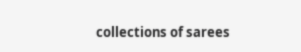collections of sarees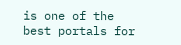is one of the best portals for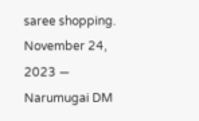saree shopping.
November 24, 2023 — Narumugai DM